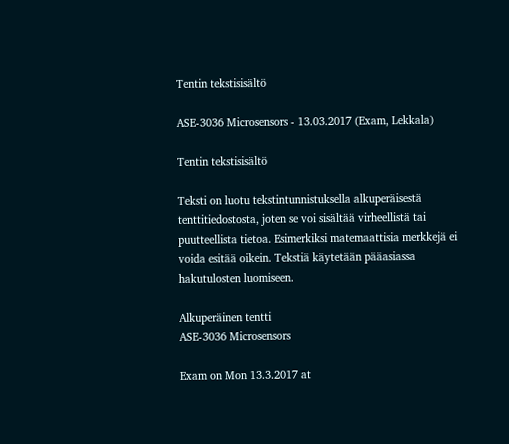Tentin tekstisisältö

ASE-3036 Microsensors - 13.03.2017 (Exam, Lekkala)

Tentin tekstisisältö

Teksti on luotu tekstintunnistuksella alkuperäisestä tenttitiedostosta, joten se voi sisältää virheellistä tai puutteellista tietoa. Esimerkiksi matemaattisia merkkejä ei voida esitää oikein. Tekstiä käytetään pääasiassa hakutulosten luomiseen.

Alkuperäinen tentti
ASE-3036 Microsensors

Exam on Mon 13.3.2017 at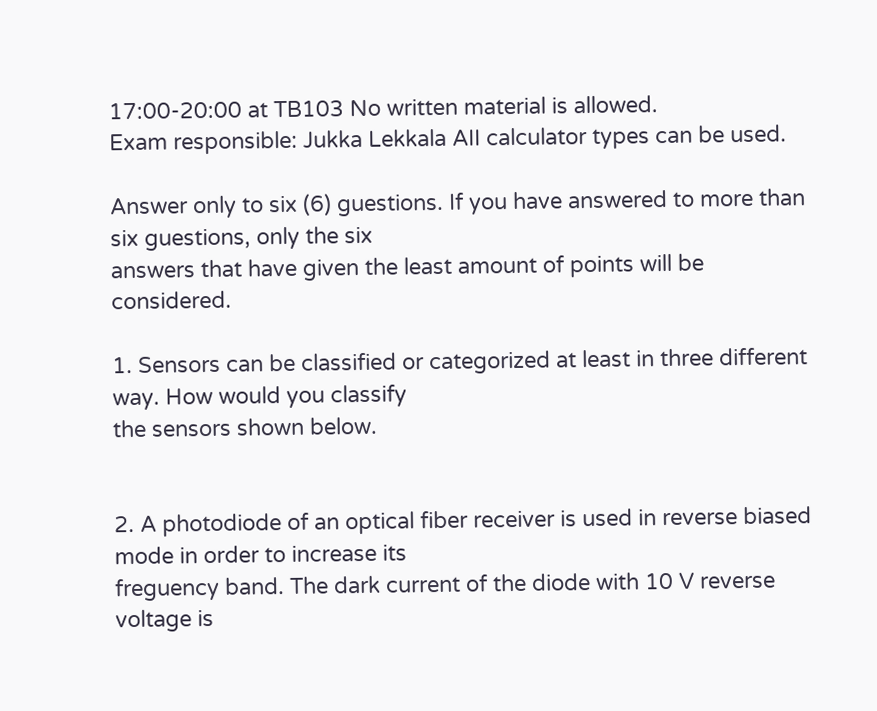17:00-20:00 at TB103 No written material is allowed.
Exam responsible: Jukka Lekkala AII calculator types can be used.

Answer only to six (6) guestions. If you have answered to more than six guestions, only the six
answers that have given the least amount of points will be considered.

1. Sensors can be classified or categorized at least in three different way. How would you classify
the sensors shown below.


2. A photodiode of an optical fiber receiver is used in reverse biased mode in order to increase its
freguency band. The dark current of the diode with 10 V reverse voltage is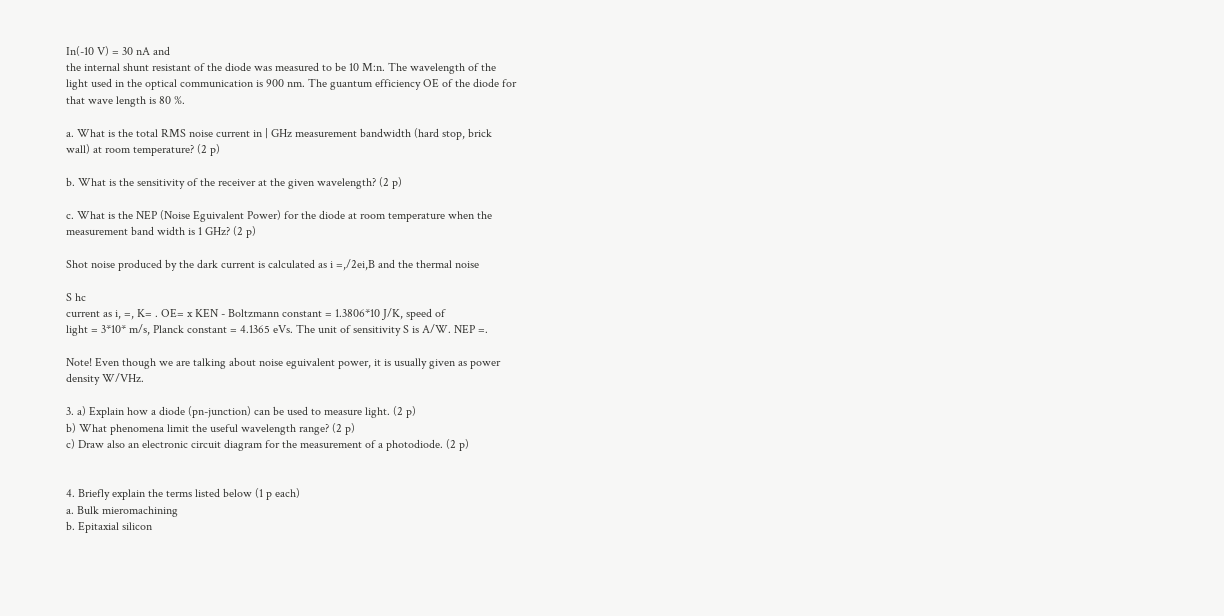In(-10 V) = 30 nA and
the internal shunt resistant of the diode was measured to be 10 M:n. The wavelength of the
light used in the optical communication is 900 nm. The guantum efficiency OE of the diode for
that wave length is 80 %.

a. What is the total RMS noise current in | GHz measurement bandwidth (hard stop, brick
wall) at room temperature? (2 p)

b. What is the sensitivity of the receiver at the given wavelength? (2 p)

c. What is the NEP (Noise Eguivalent Power) for the diode at room temperature when the
measurement band width is 1 GHz? (2 p)

Shot noise produced by the dark current is calculated as i =,/2ei,B and the thermal noise

S hc
current as i, =, K= . OE= x KEN - Boltzmann constant = 1.3806*10 J/K, speed of
light = 3*10* m/s, Planck constant = 4.1365 eVs. The unit of sensitivity S is A/W. NEP =.

Note! Even though we are talking about noise eguivalent power, it is usually given as power
density W/VHz.

3. a) Explain how a diode (pn-junction) can be used to measure light. (2 p)
b) What phenomena limit the useful wavelength range? (2 p)
c) Draw also an electronic circuit diagram for the measurement of a photodiode. (2 p)


4. Briefly explain the terms listed below (1 p each)
a. Bulk mieromachining
b. Epitaxial silicon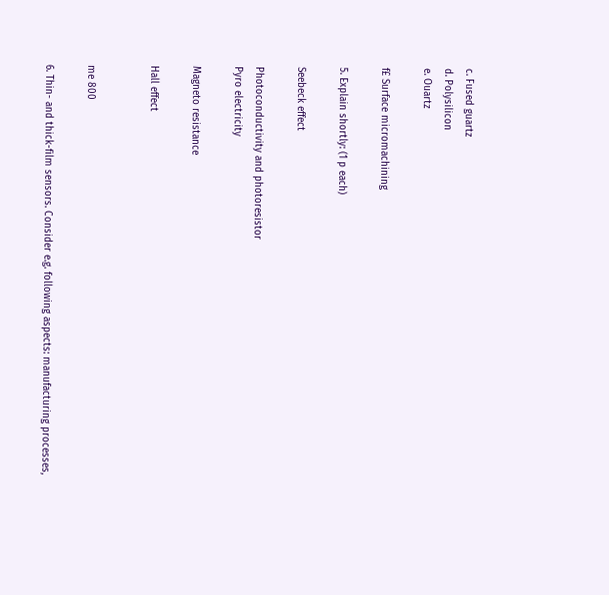c. Fused guartz
d. Polysilicon
e. Ouartz

f£ Surface micromachining

5. Explain shortly: (1 p each)

Seebeck effect

Photoconductivity and photoresistor
Pyro electricity

Magneto resistance

Hall effect


me 800

6. Thin- and thick-film sensors. Consider e.g. following aspects: manufacturing processes,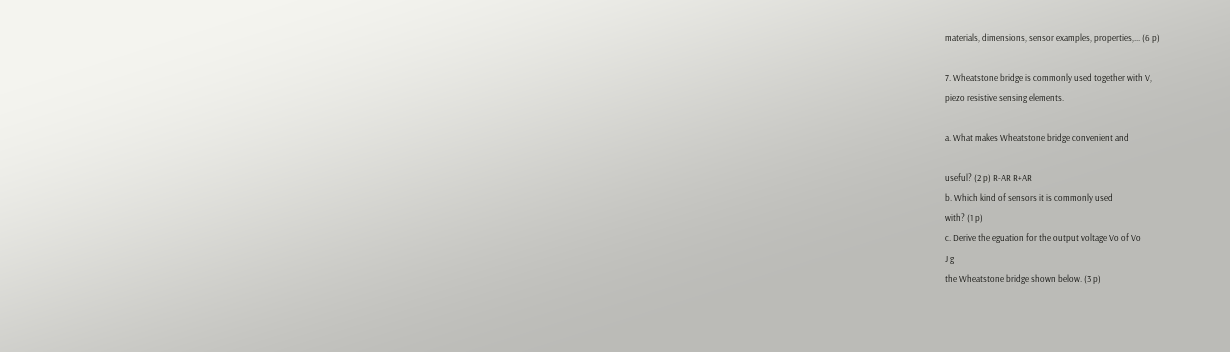materials, dimensions, sensor examples, properties,... (6 p)

7. Wheatstone bridge is commonly used together with V,
piezo resistive sensing elements.

a. What makes Wheatstone bridge convenient and

useful? (2 p) R-AR R+AR
b. Which kind of sensors it is commonly used
with? (1 p)
c. Derive the eguation for the output voltage Vo of Vo
J g
the Wheatstone bridge shown below. (3 p)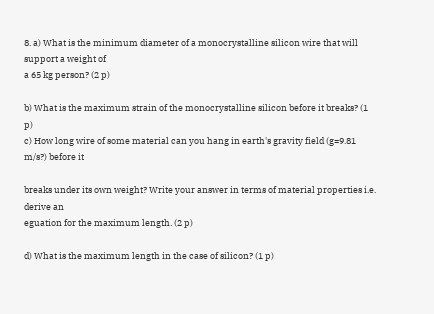8. a) What is the minimum diameter of a monocrystalline silicon wire that will support a weight of
a 65 kg person? (2 p)

b) What is the maximum strain of the monocrystalline silicon before it breaks? (1 p)
c) How long wire of some material can you hang in earth's gravity field (g=9.81 m/s?) before it

breaks under its own weight? Write your answer in terms of material properties i.e. derive an
eguation for the maximum length. (2 p)

d) What is the maximum length in the case of silicon? (1 p)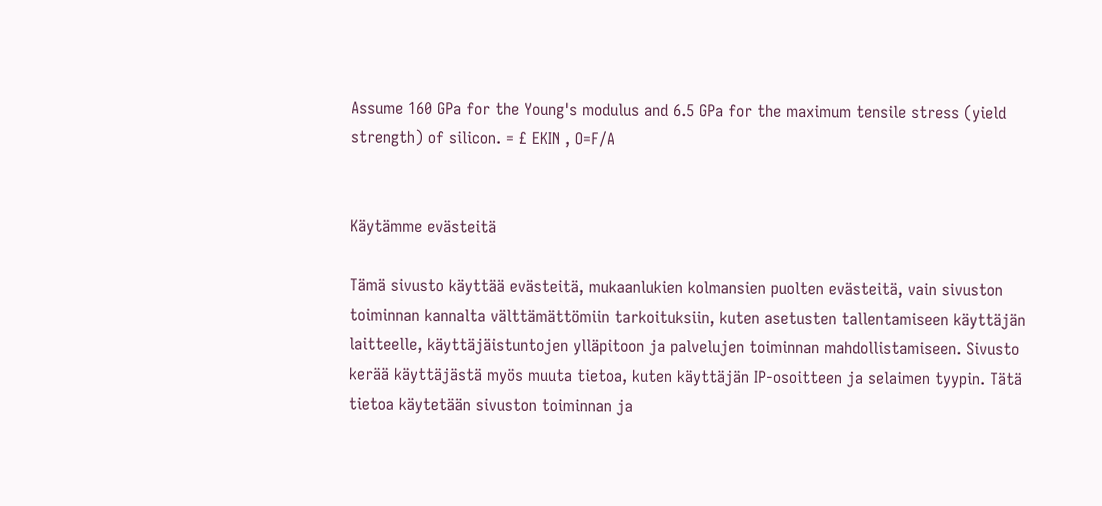Assume 160 GPa for the Young's modulus and 6.5 GPa for the maximum tensile stress (yield
strength) of silicon. = £ EKIN , O=F/A


Käytämme evästeitä

Tämä sivusto käyttää evästeitä, mukaanlukien kolmansien puolten evästeitä, vain sivuston toiminnan kannalta välttämättömiin tarkoituksiin, kuten asetusten tallentamiseen käyttäjän laitteelle, käyttäjäistuntojen ylläpitoon ja palvelujen toiminnan mahdollistamiseen. Sivusto kerää käyttäjästä myös muuta tietoa, kuten käyttäjän IP-osoitteen ja selaimen tyypin. Tätä tietoa käytetään sivuston toiminnan ja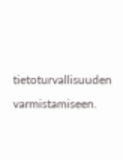tietoturvallisuuden varmistamiseen.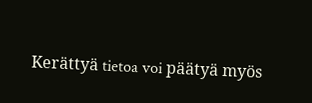Kerättyä tietoa voi päätyä myös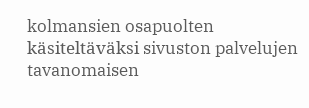kolmansien osapuolten käsiteltäväksi sivuston palvelujen tavanomaisen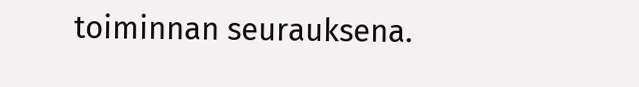toiminnan seurauksena.